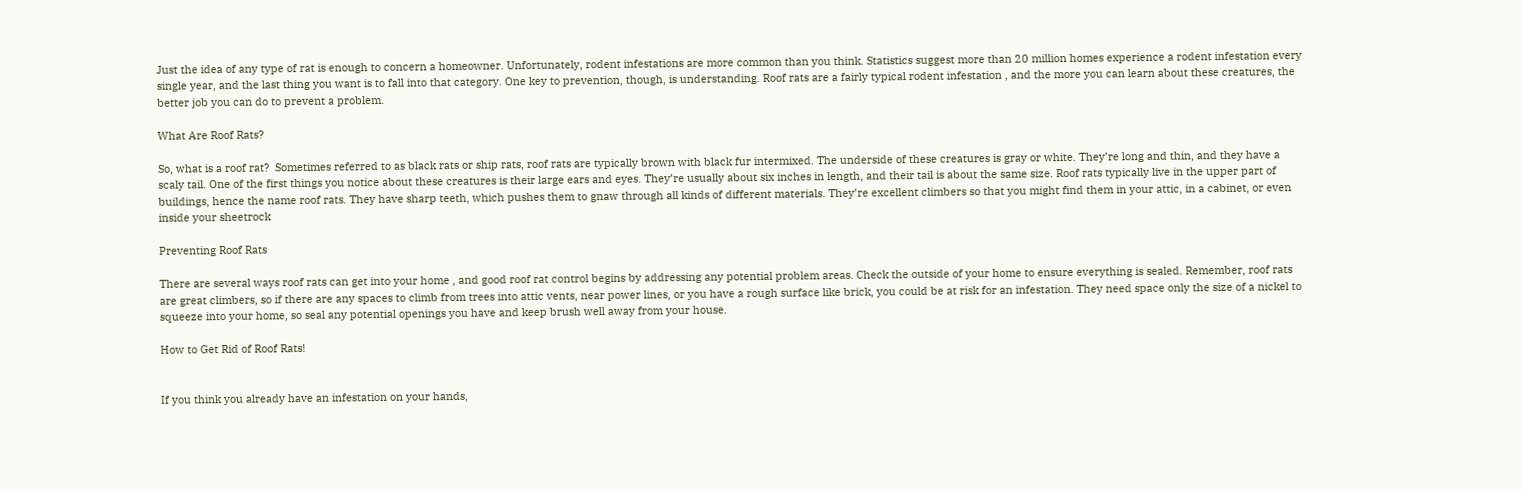Just the idea of any type of rat is enough to concern a homeowner. Unfortunately, rodent infestations are more common than you think. Statistics suggest more than 20 million homes experience a rodent infestation every single year, and the last thing you want is to fall into that category. One key to prevention, though, is understanding. Roof rats are a fairly typical rodent infestation , and the more you can learn about these creatures, the better job you can do to prevent a problem.

What Are Roof Rats?

So, what is a roof rat?  Sometimes referred to as black rats or ship rats, roof rats are typically brown with black fur intermixed. The underside of these creatures is gray or white. They’re long and thin, and they have a scaly tail. One of the first things you notice about these creatures is their large ears and eyes. They’re usually about six inches in length, and their tail is about the same size. Roof rats typically live in the upper part of buildings, hence the name roof rats. They have sharp teeth, which pushes them to gnaw through all kinds of different materials. They’re excellent climbers so that you might find them in your attic, in a cabinet, or even inside your sheetrock

Preventing Roof Rats

There are several ways roof rats can get into your home , and good roof rat control begins by addressing any potential problem areas. Check the outside of your home to ensure everything is sealed. Remember, roof rats are great climbers, so if there are any spaces to climb from trees into attic vents, near power lines, or you have a rough surface like brick, you could be at risk for an infestation. They need space only the size of a nickel to squeeze into your home, so seal any potential openings you have and keep brush well away from your house.

How to Get Rid of Roof Rats!


If you think you already have an infestation on your hands,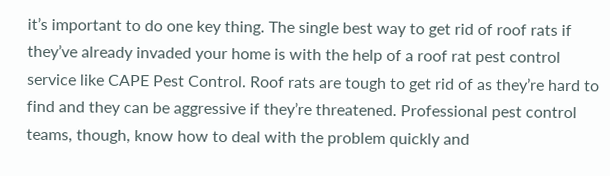it’s important to do one key thing. The single best way to get rid of roof rats if they’ve already invaded your home is with the help of a roof rat pest control service like CAPE Pest Control. Roof rats are tough to get rid of as they’re hard to find and they can be aggressive if they’re threatened. Professional pest control teams, though, know how to deal with the problem quickly and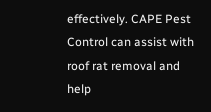effectively. CAPE Pest Control can assist with roof rat removal and help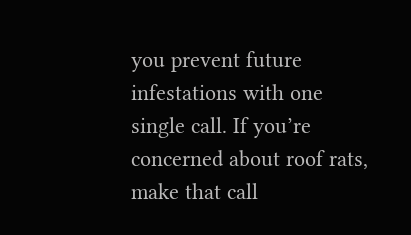you prevent future infestations with one single call. If you’re concerned about roof rats, make that call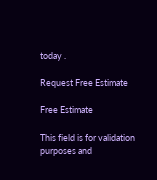today .

Request Free Estimate

Free Estimate

This field is for validation purposes and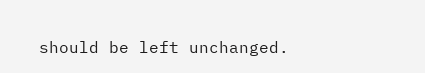should be left unchanged.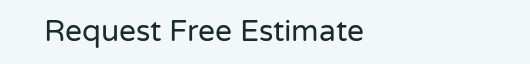Request Free Estimate